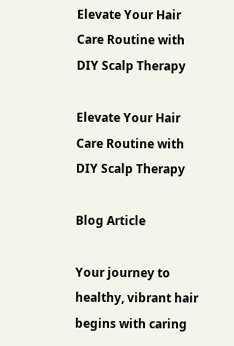Elevate Your Hair Care Routine with DIY Scalp Therapy

Elevate Your Hair Care Routine with DIY Scalp Therapy

Blog Article

Your journey to healthy, vibrant hair begins with caring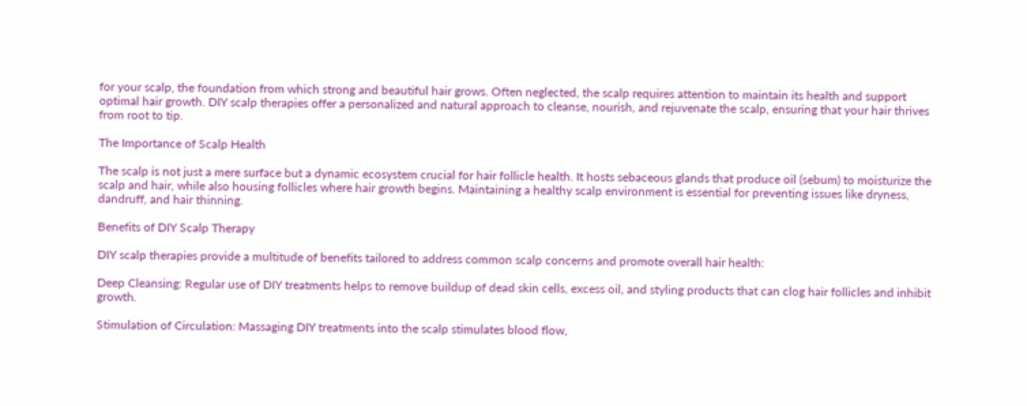for your scalp, the foundation from which strong and beautiful hair grows. Often neglected, the scalp requires attention to maintain its health and support optimal hair growth. DIY scalp therapies offer a personalized and natural approach to cleanse, nourish, and rejuvenate the scalp, ensuring that your hair thrives from root to tip.

The Importance of Scalp Health

The scalp is not just a mere surface but a dynamic ecosystem crucial for hair follicle health. It hosts sebaceous glands that produce oil (sebum) to moisturize the scalp and hair, while also housing follicles where hair growth begins. Maintaining a healthy scalp environment is essential for preventing issues like dryness, dandruff, and hair thinning.

Benefits of DIY Scalp Therapy

DIY scalp therapies provide a multitude of benefits tailored to address common scalp concerns and promote overall hair health:

Deep Cleansing: Regular use of DIY treatments helps to remove buildup of dead skin cells, excess oil, and styling products that can clog hair follicles and inhibit growth.

Stimulation of Circulation: Massaging DIY treatments into the scalp stimulates blood flow,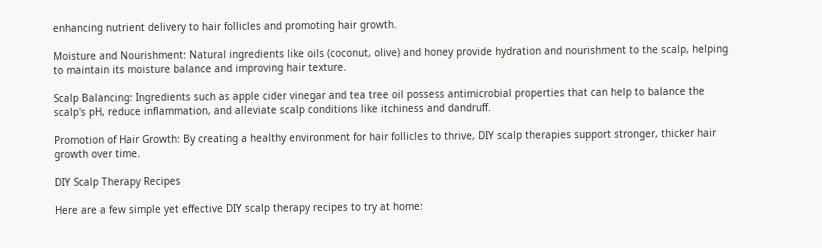enhancing nutrient delivery to hair follicles and promoting hair growth.

Moisture and Nourishment: Natural ingredients like oils (coconut, olive) and honey provide hydration and nourishment to the scalp, helping to maintain its moisture balance and improving hair texture.

Scalp Balancing: Ingredients such as apple cider vinegar and tea tree oil possess antimicrobial properties that can help to balance the scalp's pH, reduce inflammation, and alleviate scalp conditions like itchiness and dandruff.

Promotion of Hair Growth: By creating a healthy environment for hair follicles to thrive, DIY scalp therapies support stronger, thicker hair growth over time.

DIY Scalp Therapy Recipes

Here are a few simple yet effective DIY scalp therapy recipes to try at home: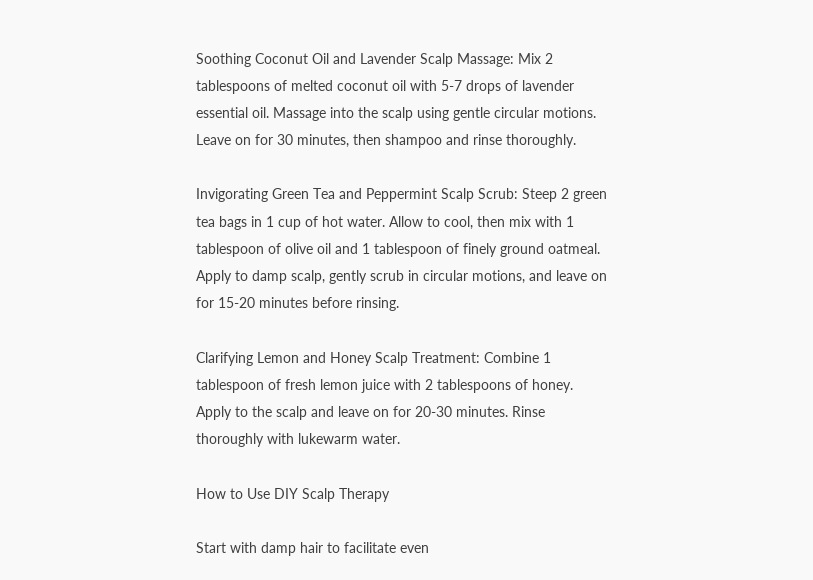Soothing Coconut Oil and Lavender Scalp Massage: Mix 2 tablespoons of melted coconut oil with 5-7 drops of lavender essential oil. Massage into the scalp using gentle circular motions. Leave on for 30 minutes, then shampoo and rinse thoroughly.

Invigorating Green Tea and Peppermint Scalp Scrub: Steep 2 green tea bags in 1 cup of hot water. Allow to cool, then mix with 1 tablespoon of olive oil and 1 tablespoon of finely ground oatmeal. Apply to damp scalp, gently scrub in circular motions, and leave on for 15-20 minutes before rinsing.

Clarifying Lemon and Honey Scalp Treatment: Combine 1 tablespoon of fresh lemon juice with 2 tablespoons of honey. Apply to the scalp and leave on for 20-30 minutes. Rinse thoroughly with lukewarm water.

How to Use DIY Scalp Therapy

Start with damp hair to facilitate even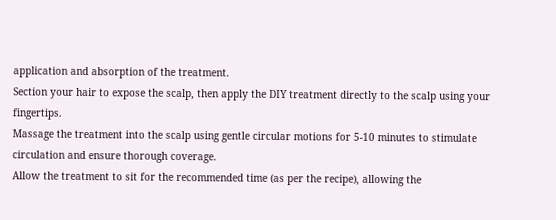application and absorption of the treatment.
Section your hair to expose the scalp, then apply the DIY treatment directly to the scalp using your fingertips.
Massage the treatment into the scalp using gentle circular motions for 5-10 minutes to stimulate circulation and ensure thorough coverage.
Allow the treatment to sit for the recommended time (as per the recipe), allowing the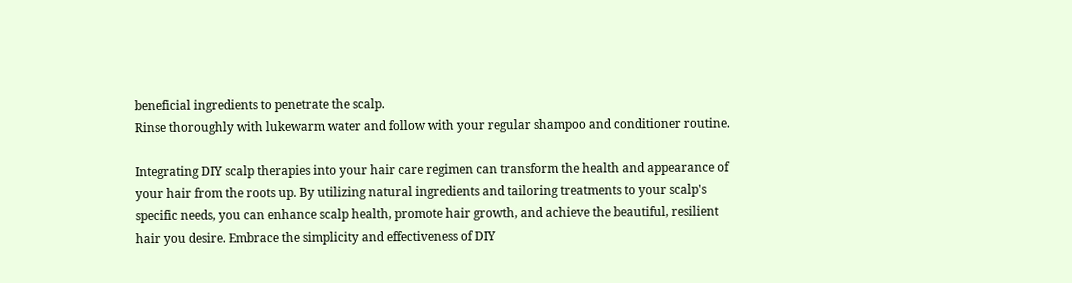beneficial ingredients to penetrate the scalp.
Rinse thoroughly with lukewarm water and follow with your regular shampoo and conditioner routine.

Integrating DIY scalp therapies into your hair care regimen can transform the health and appearance of your hair from the roots up. By utilizing natural ingredients and tailoring treatments to your scalp's specific needs, you can enhance scalp health, promote hair growth, and achieve the beautiful, resilient hair you desire. Embrace the simplicity and effectiveness of DIY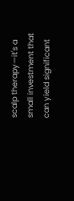scalp therapy—it's a small investment that can yield significant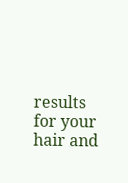results for your hair and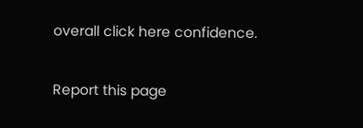overall click here confidence.

Report this page